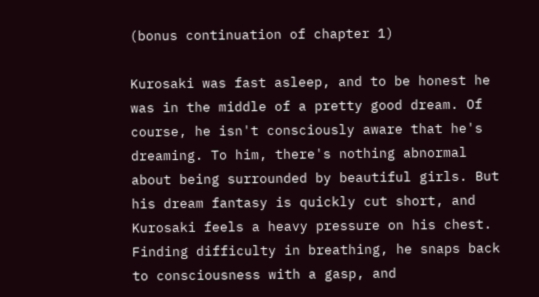(bonus continuation of chapter 1)

Kurosaki was fast asleep, and to be honest he was in the middle of a pretty good dream. Of course, he isn't consciously aware that he's dreaming. To him, there's nothing abnormal about being surrounded by beautiful girls. But his dream fantasy is quickly cut short, and Kurosaki feels a heavy pressure on his chest. Finding difficulty in breathing, he snaps back to consciousness with a gasp, and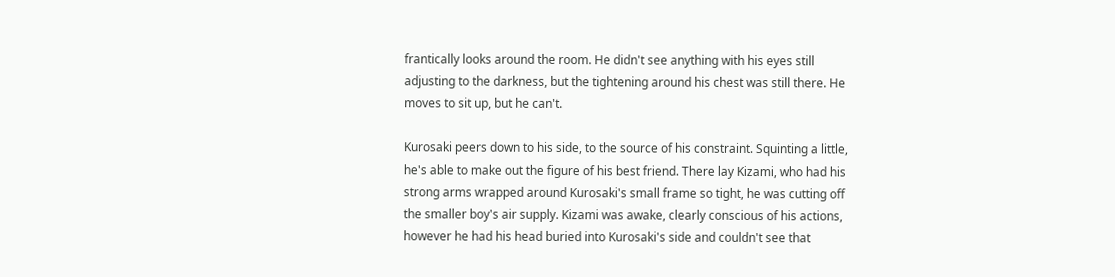frantically looks around the room. He didn't see anything with his eyes still adjusting to the darkness, but the tightening around his chest was still there. He moves to sit up, but he can't.

Kurosaki peers down to his side, to the source of his constraint. Squinting a little, he's able to make out the figure of his best friend. There lay Kizami, who had his strong arms wrapped around Kurosaki's small frame so tight, he was cutting off the smaller boy's air supply. Kizami was awake, clearly conscious of his actions, however he had his head buried into Kurosaki's side and couldn't see that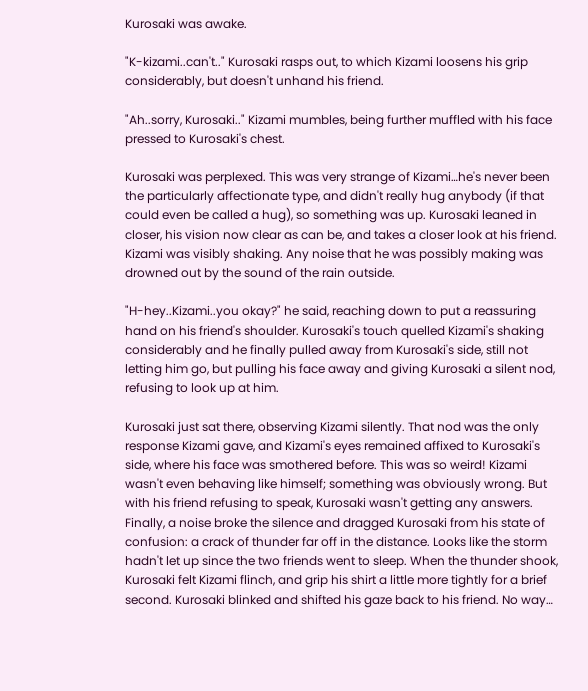Kurosaki was awake.

"K-kizami..can't.." Kurosaki rasps out, to which Kizami loosens his grip considerably, but doesn't unhand his friend.

"Ah..sorry, Kurosaki.." Kizami mumbles, being further muffled with his face pressed to Kurosaki's chest.

Kurosaki was perplexed. This was very strange of Kizami…he's never been the particularly affectionate type, and didn't really hug anybody (if that could even be called a hug), so something was up. Kurosaki leaned in closer, his vision now clear as can be, and takes a closer look at his friend. Kizami was visibly shaking. Any noise that he was possibly making was drowned out by the sound of the rain outside.

"H-hey..Kizami..you okay?" he said, reaching down to put a reassuring hand on his friend's shoulder. Kurosaki's touch quelled Kizami's shaking considerably and he finally pulled away from Kurosaki's side, still not letting him go, but pulling his face away and giving Kurosaki a silent nod, refusing to look up at him.

Kurosaki just sat there, observing Kizami silently. That nod was the only response Kizami gave, and Kizami's eyes remained affixed to Kurosaki's side, where his face was smothered before. This was so weird! Kizami wasn't even behaving like himself; something was obviously wrong. But with his friend refusing to speak, Kurosaki wasn't getting any answers. Finally, a noise broke the silence and dragged Kurosaki from his state of confusion: a crack of thunder far off in the distance. Looks like the storm hadn't let up since the two friends went to sleep. When the thunder shook, Kurosaki felt Kizami flinch, and grip his shirt a little more tightly for a brief second. Kurosaki blinked and shifted his gaze back to his friend. No way…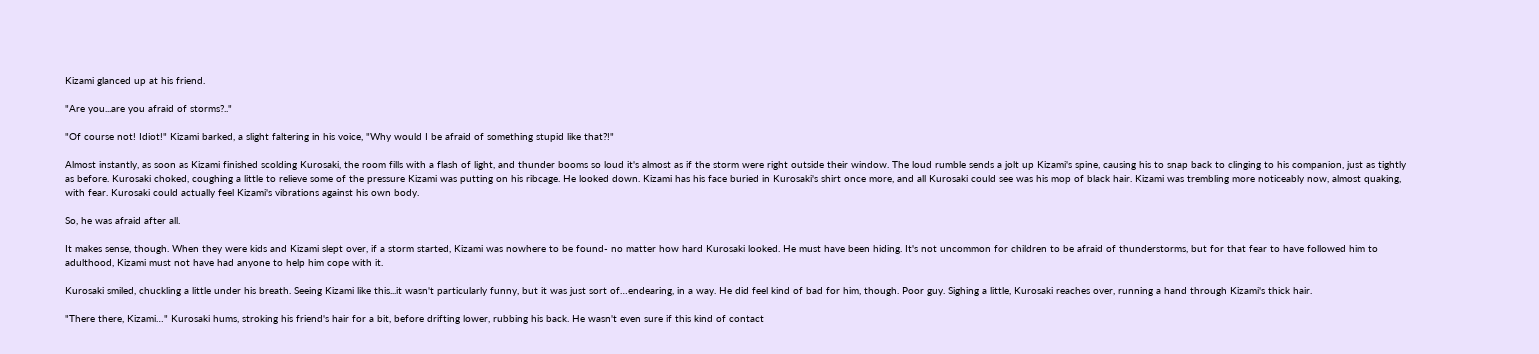Kizami glanced up at his friend.

"Are you...are you afraid of storms?.."

"Of course not! Idiot!" Kizami barked, a slight faltering in his voice, "Why would I be afraid of something stupid like that?!"

Almost instantly, as soon as Kizami finished scolding Kurosaki, the room fills with a flash of light, and thunder booms so loud it's almost as if the storm were right outside their window. The loud rumble sends a jolt up Kizami's spine, causing his to snap back to clinging to his companion, just as tightly as before. Kurosaki choked, coughing a little to relieve some of the pressure Kizami was putting on his ribcage. He looked down. Kizami has his face buried in Kurosaki's shirt once more, and all Kurosaki could see was his mop of black hair. Kizami was trembling more noticeably now, almost quaking, with fear. Kurosaki could actually feel Kizami's vibrations against his own body.

So, he was afraid after all.

It makes sense, though. When they were kids and Kizami slept over, if a storm started, Kizami was nowhere to be found- no matter how hard Kurosaki looked. He must have been hiding. It's not uncommon for children to be afraid of thunderstorms, but for that fear to have followed him to adulthood, Kizami must not have had anyone to help him cope with it.

Kurosaki smiled, chuckling a little under his breath. Seeing Kizami like this...it wasn't particularly funny, but it was just sort of…endearing, in a way. He did feel kind of bad for him, though. Poor guy. Sighing a little, Kurosaki reaches over, running a hand through Kizami's thick hair.

"There there, Kizami…" Kurosaki hums, stroking his friend's hair for a bit, before drifting lower, rubbing his back. He wasn't even sure if this kind of contact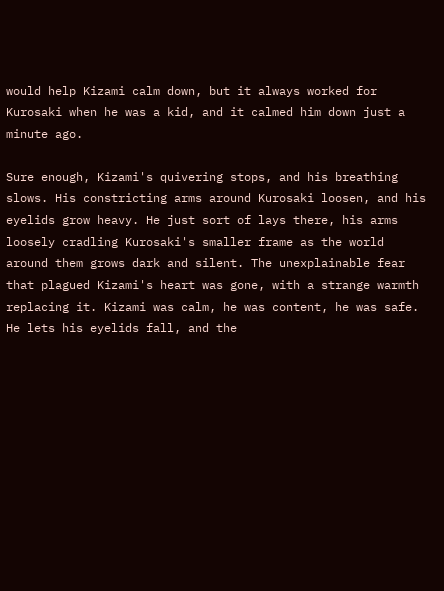would help Kizami calm down, but it always worked for Kurosaki when he was a kid, and it calmed him down just a minute ago.

Sure enough, Kizami's quivering stops, and his breathing slows. His constricting arms around Kurosaki loosen, and his eyelids grow heavy. He just sort of lays there, his arms loosely cradling Kurosaki's smaller frame as the world around them grows dark and silent. The unexplainable fear that plagued Kizami's heart was gone, with a strange warmth replacing it. Kizami was calm, he was content, he was safe. He lets his eyelids fall, and the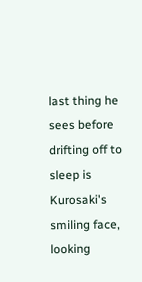last thing he sees before drifting off to sleep is Kurosaki's smiling face, looking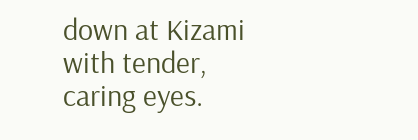down at Kizami with tender, caring eyes.